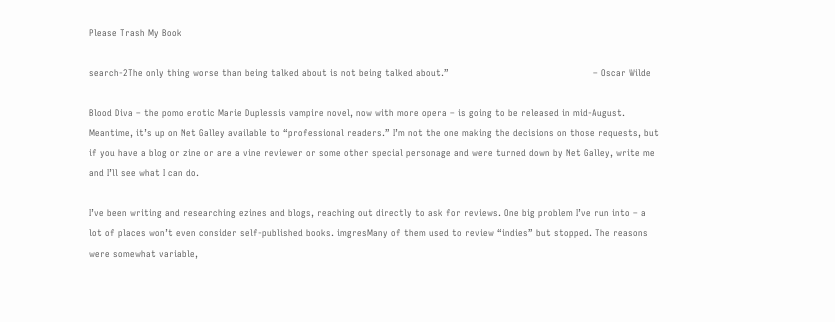Please Trash My Book

search-2The only thing worse than being talked about is not being talked about.”                                                – Oscar Wilde

Blood Diva – the pomo erotic Marie Duplessis vampire novel, now with more opera – is going to be released in mid-August. Meantime, it’s up on Net Galley available to “professional readers.” I’m not the one making the decisions on those requests, but if you have a blog or zine or are a vine reviewer or some other special personage and were turned down by Net Galley, write me and I’ll see what I can do.

I’ve been writing and researching ezines and blogs, reaching out directly to ask for reviews. One big problem I’ve run into – a lot of places won’t even consider self-published books. imgresMany of them used to review “indies” but stopped. The reasons were somewhat variable,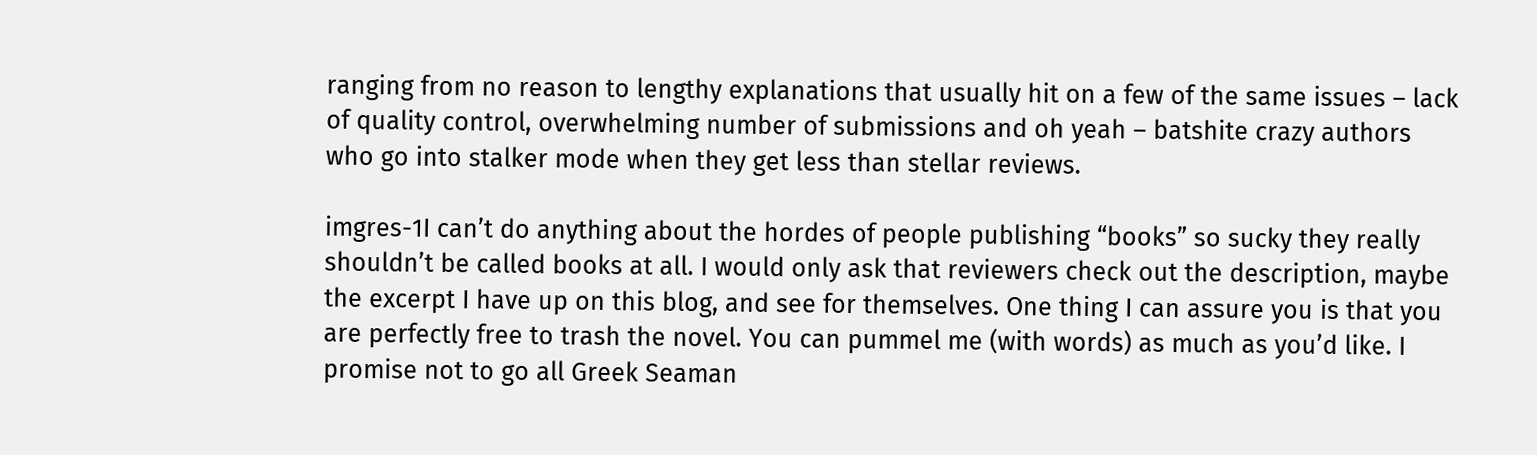ranging from no reason to lengthy explanations that usually hit on a few of the same issues – lack of quality control, overwhelming number of submissions and oh yeah – batshite crazy authors who go into stalker mode when they get less than stellar reviews.

imgres-1I can’t do anything about the hordes of people publishing “books” so sucky they really shouldn’t be called books at all. I would only ask that reviewers check out the description, maybe the excerpt I have up on this blog, and see for themselves. One thing I can assure you is that you are perfectly free to trash the novel. You can pummel me (with words) as much as you’d like. I promise not to go all Greek Seaman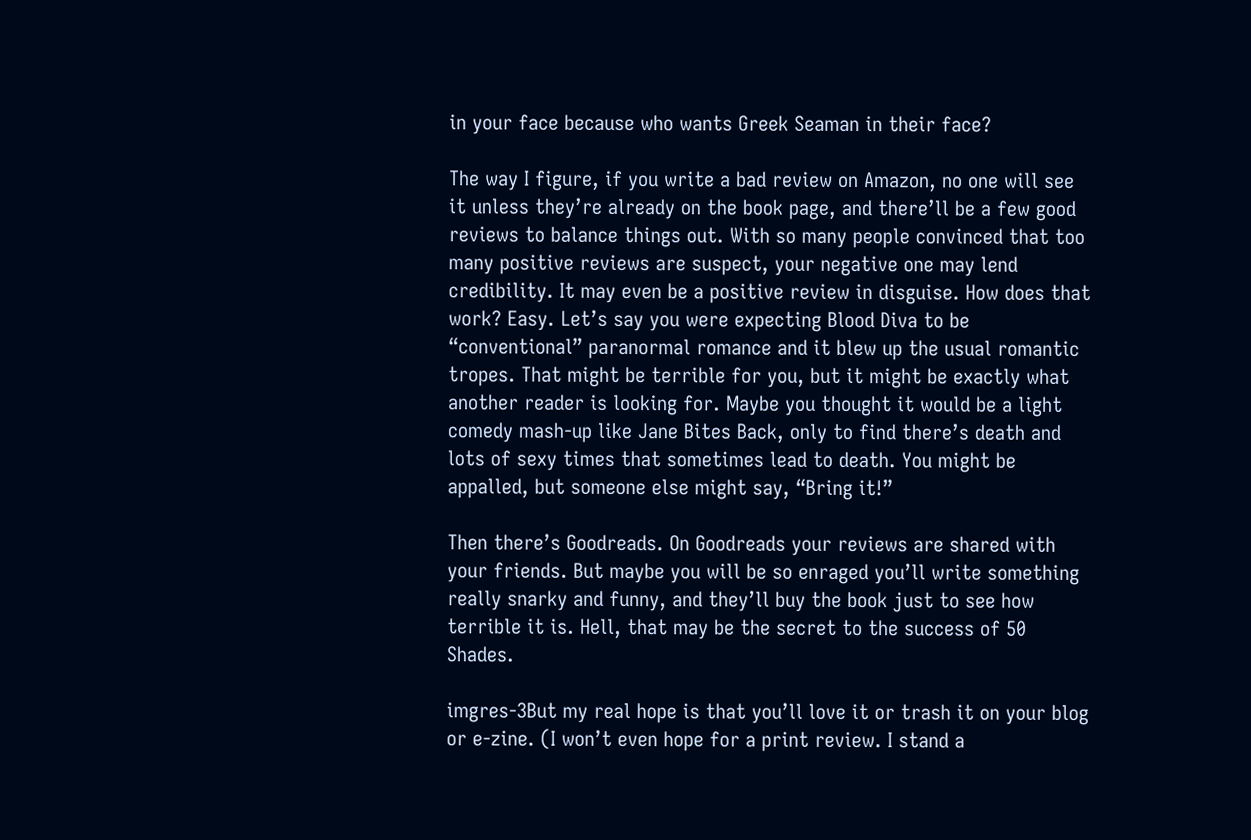in your face because who wants Greek Seaman in their face?

The way I figure, if you write a bad review on Amazon, no one will see it unless they’re already on the book page, and there’ll be a few good reviews to balance things out. With so many people convinced that too many positive reviews are suspect, your negative one may lend credibility. It may even be a positive review in disguise. How does that work? Easy. Let’s say you were expecting Blood Diva to be “conventional” paranormal romance and it blew up the usual romantic tropes. That might be terrible for you, but it might be exactly what another reader is looking for. Maybe you thought it would be a light comedy mash-up like Jane Bites Back, only to find there’s death and lots of sexy times that sometimes lead to death. You might be appalled, but someone else might say, “Bring it!”

Then there’s Goodreads. On Goodreads your reviews are shared with your friends. But maybe you will be so enraged you’ll write something really snarky and funny, and they’ll buy the book just to see how terrible it is. Hell, that may be the secret to the success of 50 Shades.

imgres-3But my real hope is that you’ll love it or trash it on your blog or e-zine. (I won’t even hope for a print review. I stand a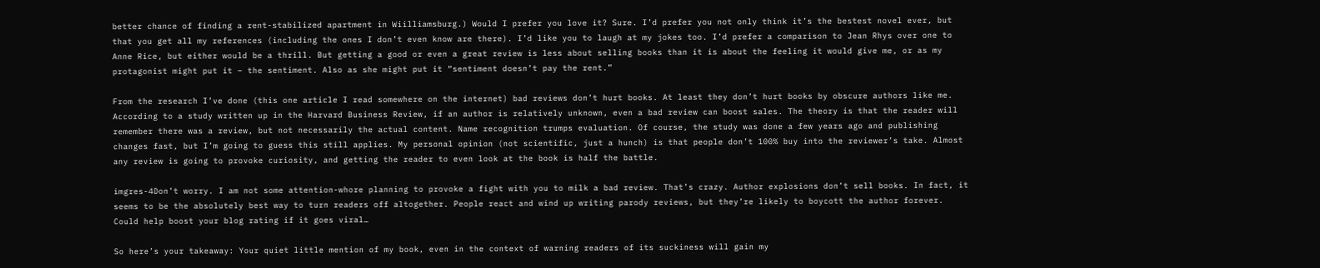better chance of finding a rent-stabilized apartment in Wiilliamsburg.) Would I prefer you love it? Sure. I’d prefer you not only think it’s the bestest novel ever, but that you get all my references (including the ones I don’t even know are there). I’d like you to laugh at my jokes too. I’d prefer a comparison to Jean Rhys over one to Anne Rice, but either would be a thrill. But getting a good or even a great review is less about selling books than it is about the feeling it would give me, or as my protagonist might put it – the sentiment. Also as she might put it “sentiment doesn’t pay the rent.”

From the research I’ve done (this one article I read somewhere on the internet) bad reviews don’t hurt books. At least they don’t hurt books by obscure authors like me. According to a study written up in the Harvard Business Review, if an author is relatively unknown, even a bad review can boost sales. The theory is that the reader will remember there was a review, but not necessarily the actual content. Name recognition trumps evaluation. Of course, the study was done a few years ago and publishing changes fast, but I’m going to guess this still applies. My personal opinion (not scientific, just a hunch) is that people don’t 100% buy into the reviewer’s take. Almost any review is going to provoke curiosity, and getting the reader to even look at the book is half the battle.

imgres-4Don’t worry. I am not some attention-whore planning to provoke a fight with you to milk a bad review. That’s crazy. Author explosions don’t sell books. In fact, it seems to be the absolutely best way to turn readers off altogether. People react and wind up writing parody reviews, but they’re likely to boycott the author forever. Could help boost your blog rating if it goes viral…

So here’s your takeaway: Your quiet little mention of my book, even in the context of warning readers of its suckiness will gain my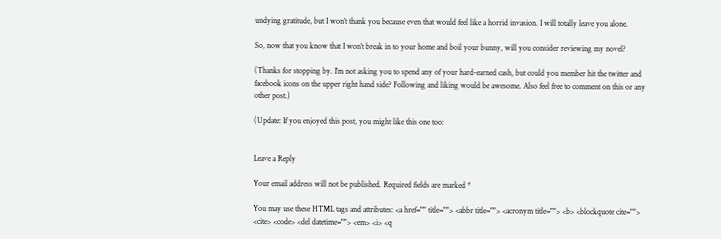undying gratitude, but I won’t thank you because even that would feel like a horrid invasion. I will totally leave you alone.

So, now that you know that I won’t break in to your home and boil your bunny, will you consider reviewing my novel?

(Thanks for stopping by. I’m not asking you to spend any of your hard-earned cash, but could you member hit the twitter and facebook icons on the upper right hand side? Following and liking would be awesome. Also feel free to comment on this or any other post.)

(Update: If you enjoyed this post, you might like this one too:


Leave a Reply

Your email address will not be published. Required fields are marked *

You may use these HTML tags and attributes: <a href="" title=""> <abbr title=""> <acronym title=""> <b> <blockquote cite=""> <cite> <code> <del datetime=""> <em> <i> <q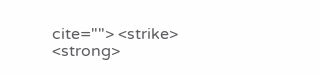cite=""> <strike> <strong>